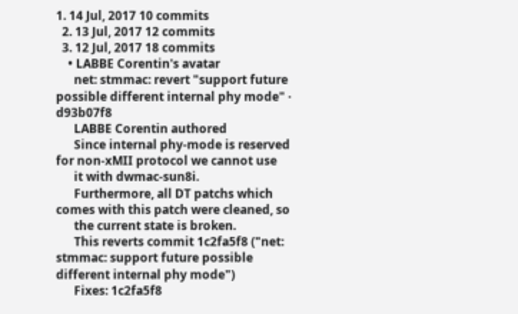1. 14 Jul, 2017 10 commits
  2. 13 Jul, 2017 12 commits
  3. 12 Jul, 2017 18 commits
    • LABBE Corentin's avatar
      net: stmmac: revert "support future possible different internal phy mode" · d93b07f8
      LABBE Corentin authored
      Since internal phy-mode is reserved for non-xMII protocol we cannot use
      it with dwmac-sun8i.
      Furthermore, all DT patchs which comes with this patch were cleaned, so
      the current state is broken.
      This reverts commit 1c2fa5f8 ("net: stmmac: support future possible different internal phy mode")
      Fixes: 1c2fa5f8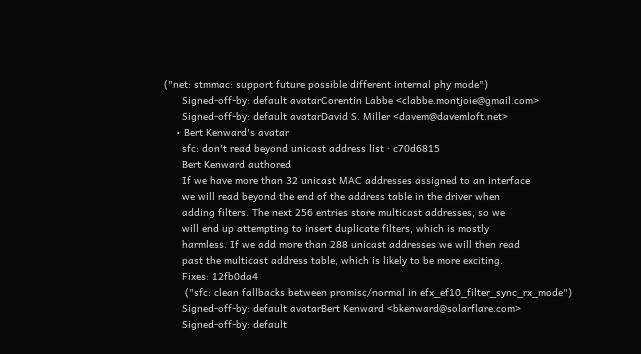("net: stmmac: support future possible different internal phy mode")
      Signed-off-by: default avatarCorentin Labbe <clabbe.montjoie@gmail.com>
      Signed-off-by: default avatarDavid S. Miller <davem@davemloft.net>
    • Bert Kenward's avatar
      sfc: don't read beyond unicast address list · c70d6815
      Bert Kenward authored
      If we have more than 32 unicast MAC addresses assigned to an interface
      we will read beyond the end of the address table in the driver when
      adding filters. The next 256 entries store multicast addresses, so we
      will end up attempting to insert duplicate filters, which is mostly
      harmless. If we add more than 288 unicast addresses we will then read
      past the multicast address table, which is likely to be more exciting.
      Fixes: 12fb0da4
       ("sfc: clean fallbacks between promisc/normal in efx_ef10_filter_sync_rx_mode")
      Signed-off-by: default avatarBert Kenward <bkenward@solarflare.com>
      Signed-off-by: default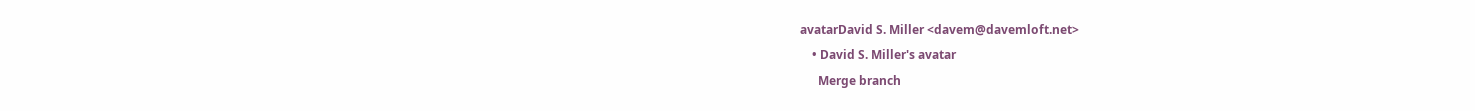avatarDavid S. Miller <davem@davemloft.net>
    • David S. Miller's avatar
      Merge branch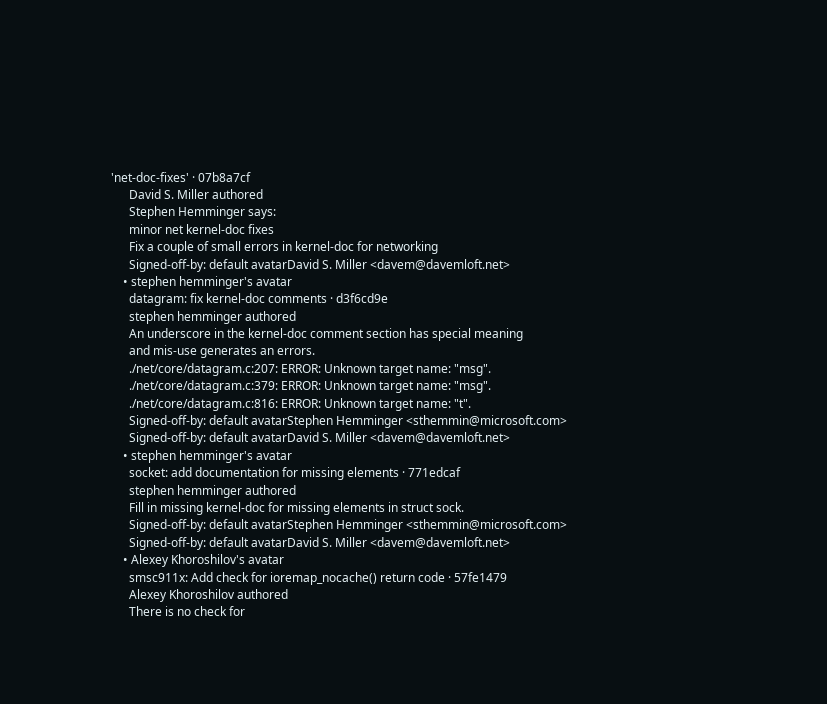'net-doc-fixes' · 07b8a7cf
      David S. Miller authored
      Stephen Hemminger says:
      minor net kernel-doc fixes
      Fix a couple of small errors in kernel-doc for networking
      Signed-off-by: default avatarDavid S. Miller <davem@davemloft.net>
    • stephen hemminger's avatar
      datagram: fix kernel-doc comments · d3f6cd9e
      stephen hemminger authored
      An underscore in the kernel-doc comment section has special meaning
      and mis-use generates an errors.
      ./net/core/datagram.c:207: ERROR: Unknown target name: "msg".
      ./net/core/datagram.c:379: ERROR: Unknown target name: "msg".
      ./net/core/datagram.c:816: ERROR: Unknown target name: "t".
      Signed-off-by: default avatarStephen Hemminger <sthemmin@microsoft.com>
      Signed-off-by: default avatarDavid S. Miller <davem@davemloft.net>
    • stephen hemminger's avatar
      socket: add documentation for missing elements · 771edcaf
      stephen hemminger authored
      Fill in missing kernel-doc for missing elements in struct sock.
      Signed-off-by: default avatarStephen Hemminger <sthemmin@microsoft.com>
      Signed-off-by: default avatarDavid S. Miller <davem@davemloft.net>
    • Alexey Khoroshilov's avatar
      smsc911x: Add check for ioremap_nocache() return code · 57fe1479
      Alexey Khoroshilov authored
      There is no check for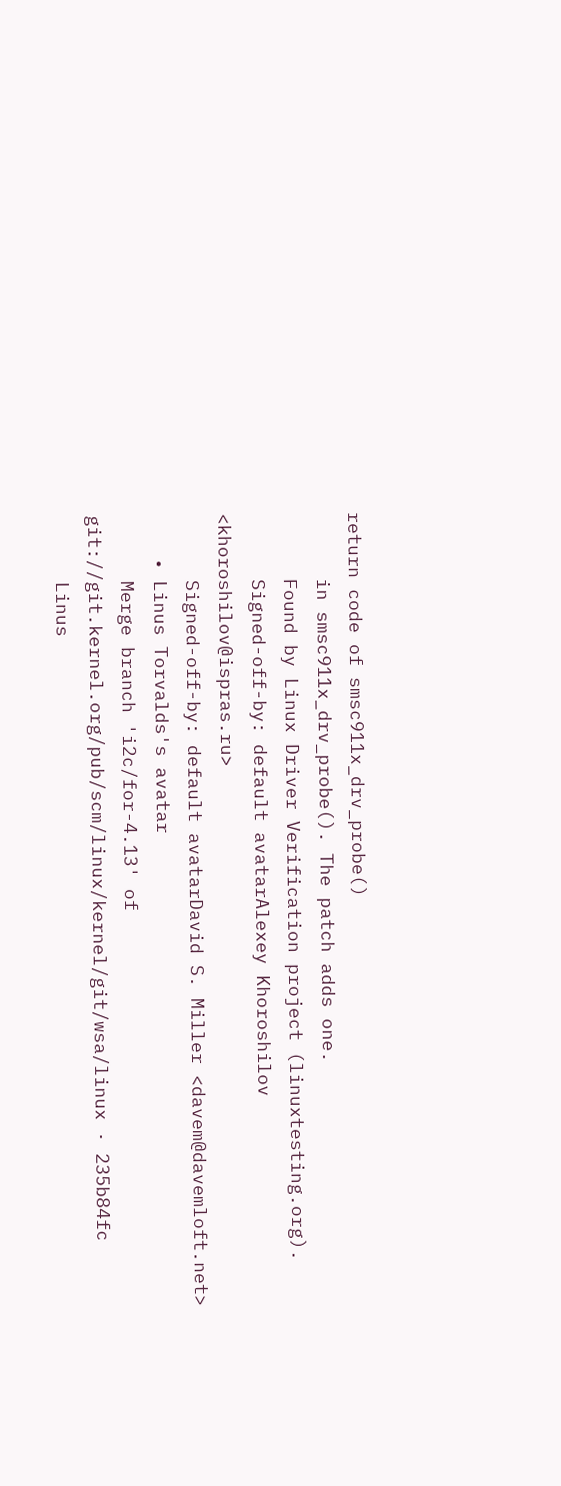return code of smsc911x_drv_probe()
      in smsc911x_drv_probe(). The patch adds one.
      Found by Linux Driver Verification project (linuxtesting.org).
      Signed-off-by: default avatarAlexey Khoroshilov <khoroshilov@ispras.ru>
      Signed-off-by: default avatarDavid S. Miller <davem@davemloft.net>
    • Linus Torvalds's avatar
      Merge branch 'i2c/for-4.13' of git://git.kernel.org/pub/scm/linux/kernel/git/wsa/linux · 235b84fc
      Linus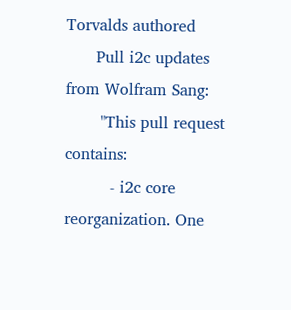Torvalds authored
      Pull i2c updates from Wolfram Sang:
       "This pull request contains:
         - i2c core reorganization. One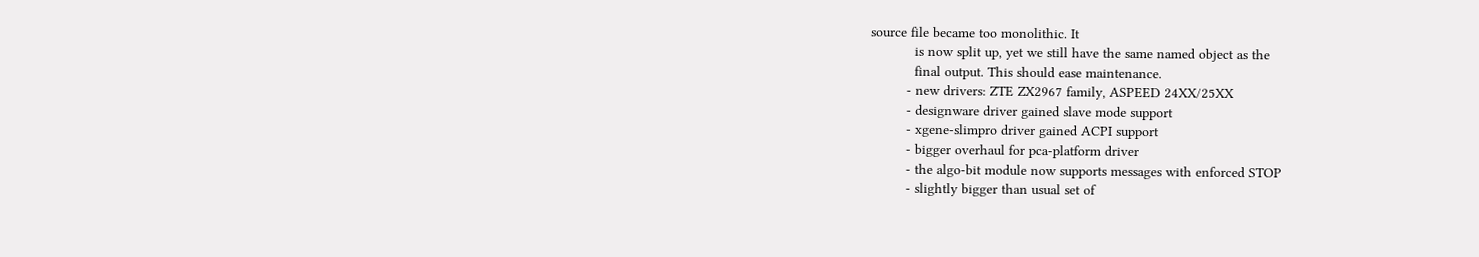source file became too monolithic. It
           is now split up, yet we still have the same named object as the
           final output. This should ease maintenance.
         - new drivers: ZTE ZX2967 family, ASPEED 24XX/25XX
         - designware driver gained slave mode support
         - xgene-slimpro driver gained ACPI support
         - bigger overhaul for pca-platform driver
         - the algo-bit module now supports messages with enforced STOP
         - slightly bigger than usual set of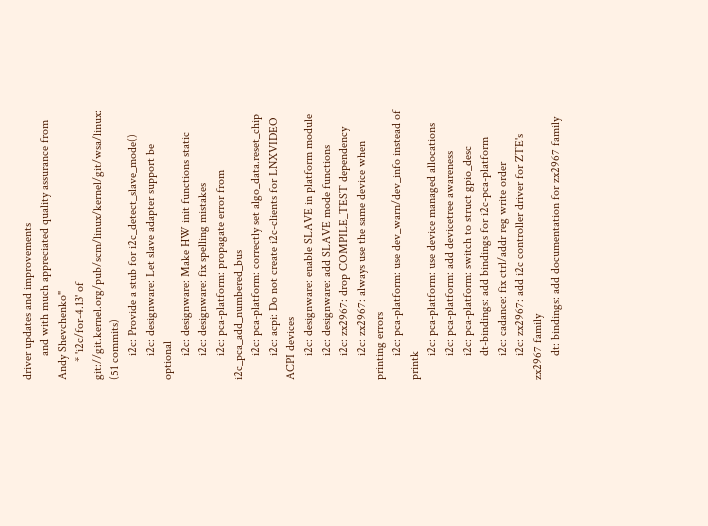driver updates and improvements
        and with much appreciated quality assurance from Andy Shevchenko"
      * 'i2c/for-4.13' of git://git.kernel.org/pub/scm/linux/kernel/git/wsa/linux: (51 commits)
        i2c: Provide a stub for i2c_detect_slave_mode()
        i2c: designware: Let slave adapter support be optional
        i2c: designware: Make HW init functions static
        i2c: designware: fix spelling mistakes
        i2c: pca-platform: propagate error from i2c_pca_add_numbered_bus
        i2c: pca-platform: correctly set algo_data.reset_chip
        i2c: acpi: Do not create i2c-clients for LNXVIDEO ACPI devices
        i2c: designware: enable SLAVE in platform module
        i2c: designware: add SLAVE mode functions
        i2c: zx2967: drop COMPILE_TEST dependency
        i2c: zx2967: always use the same device when printing errors
        i2c: pca-platform: use dev_warn/dev_info instead of printk
        i2c: pca-platform: use device managed allocations
        i2c: pca-platform: add devicetree awareness
        i2c: pca-platform: switch to struct gpio_desc
        dt-bindings: add bindings for i2c-pca-platform
        i2c: cadance: fix ctrl/addr reg write order
        i2c: zx2967: add i2c controller driver for ZTE's zx2967 family
        dt: bindings: add documentation for zx2967 family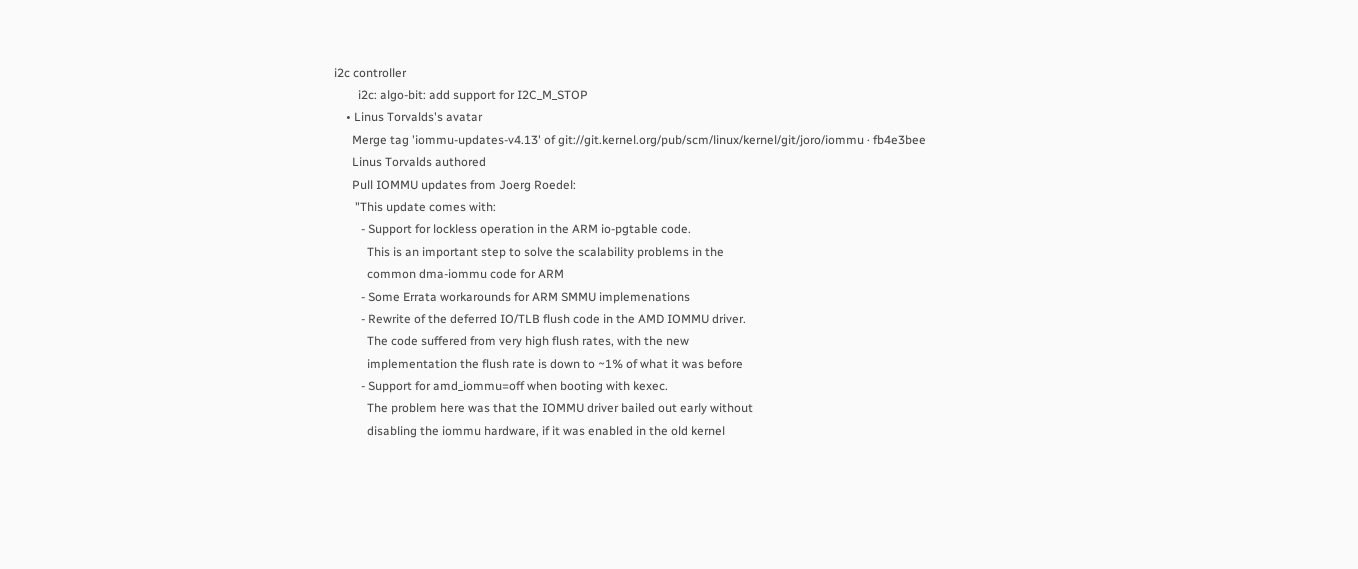i2c controller
        i2c: algo-bit: add support for I2C_M_STOP
    • Linus Torvalds's avatar
      Merge tag 'iommu-updates-v4.13' of git://git.kernel.org/pub/scm/linux/kernel/git/joro/iommu · fb4e3bee
      Linus Torvalds authored
      Pull IOMMU updates from Joerg Roedel:
       "This update comes with:
         - Support for lockless operation in the ARM io-pgtable code.
           This is an important step to solve the scalability problems in the
           common dma-iommu code for ARM
         - Some Errata workarounds for ARM SMMU implemenations
         - Rewrite of the deferred IO/TLB flush code in the AMD IOMMU driver.
           The code suffered from very high flush rates, with the new
           implementation the flush rate is down to ~1% of what it was before
         - Support for amd_iommu=off when booting with kexec.
           The problem here was that the IOMMU driver bailed out early without
           disabling the iommu hardware, if it was enabled in the old kernel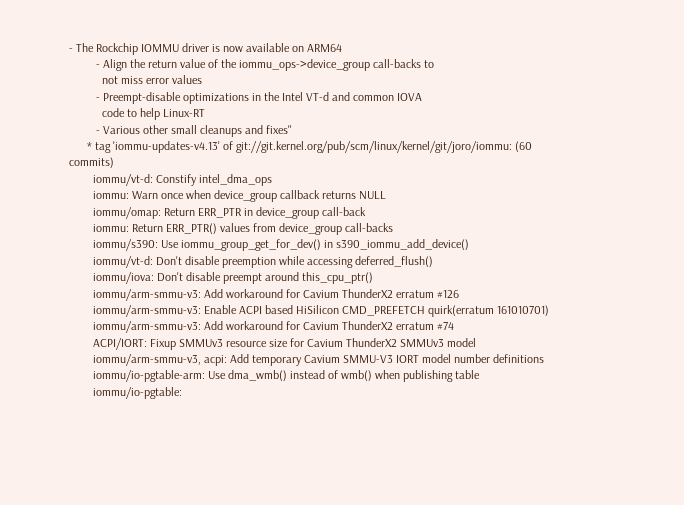- The Rockchip IOMMU driver is now available on ARM64
         - Align the return value of the iommu_ops->device_group call-backs to
           not miss error values
         - Preempt-disable optimizations in the Intel VT-d and common IOVA
           code to help Linux-RT
         - Various other small cleanups and fixes"
      * tag 'iommu-updates-v4.13' of git://git.kernel.org/pub/scm/linux/kernel/git/joro/iommu: (60 commits)
        iommu/vt-d: Constify intel_dma_ops
        iommu: Warn once when device_group callback returns NULL
        iommu/omap: Return ERR_PTR in device_group call-back
        iommu: Return ERR_PTR() values from device_group call-backs
        iommu/s390: Use iommu_group_get_for_dev() in s390_iommu_add_device()
        iommu/vt-d: Don't disable preemption while accessing deferred_flush()
        iommu/iova: Don't disable preempt around this_cpu_ptr()
        iommu/arm-smmu-v3: Add workaround for Cavium ThunderX2 erratum #126
        iommu/arm-smmu-v3: Enable ACPI based HiSilicon CMD_PREFETCH quirk(erratum 161010701)
        iommu/arm-smmu-v3: Add workaround for Cavium ThunderX2 erratum #74
        ACPI/IORT: Fixup SMMUv3 resource size for Cavium ThunderX2 SMMUv3 model
        iommu/arm-smmu-v3, acpi: Add temporary Cavium SMMU-V3 IORT model number definitions
        iommu/io-pgtable-arm: Use dma_wmb() instead of wmb() when publishing table
        iommu/io-pgtable: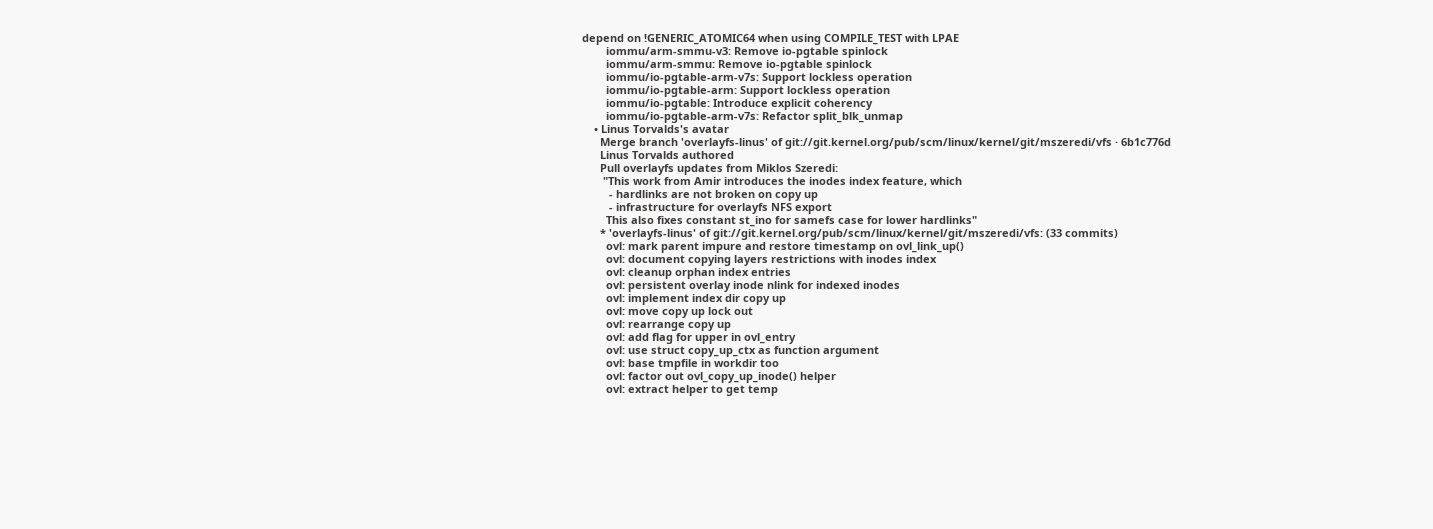depend on !GENERIC_ATOMIC64 when using COMPILE_TEST with LPAE
        iommu/arm-smmu-v3: Remove io-pgtable spinlock
        iommu/arm-smmu: Remove io-pgtable spinlock
        iommu/io-pgtable-arm-v7s: Support lockless operation
        iommu/io-pgtable-arm: Support lockless operation
        iommu/io-pgtable: Introduce explicit coherency
        iommu/io-pgtable-arm-v7s: Refactor split_blk_unmap
    • Linus Torvalds's avatar
      Merge branch 'overlayfs-linus' of git://git.kernel.org/pub/scm/linux/kernel/git/mszeredi/vfs · 6b1c776d
      Linus Torvalds authored
      Pull overlayfs updates from Miklos Szeredi:
       "This work from Amir introduces the inodes index feature, which
         - hardlinks are not broken on copy up
         - infrastructure for overlayfs NFS export
        This also fixes constant st_ino for samefs case for lower hardlinks"
      * 'overlayfs-linus' of git://git.kernel.org/pub/scm/linux/kernel/git/mszeredi/vfs: (33 commits)
        ovl: mark parent impure and restore timestamp on ovl_link_up()
        ovl: document copying layers restrictions with inodes index
        ovl: cleanup orphan index entries
        ovl: persistent overlay inode nlink for indexed inodes
        ovl: implement index dir copy up
        ovl: move copy up lock out
        ovl: rearrange copy up
        ovl: add flag for upper in ovl_entry
        ovl: use struct copy_up_ctx as function argument
        ovl: base tmpfile in workdir too
        ovl: factor out ovl_copy_up_inode() helper
        ovl: extract helper to get temp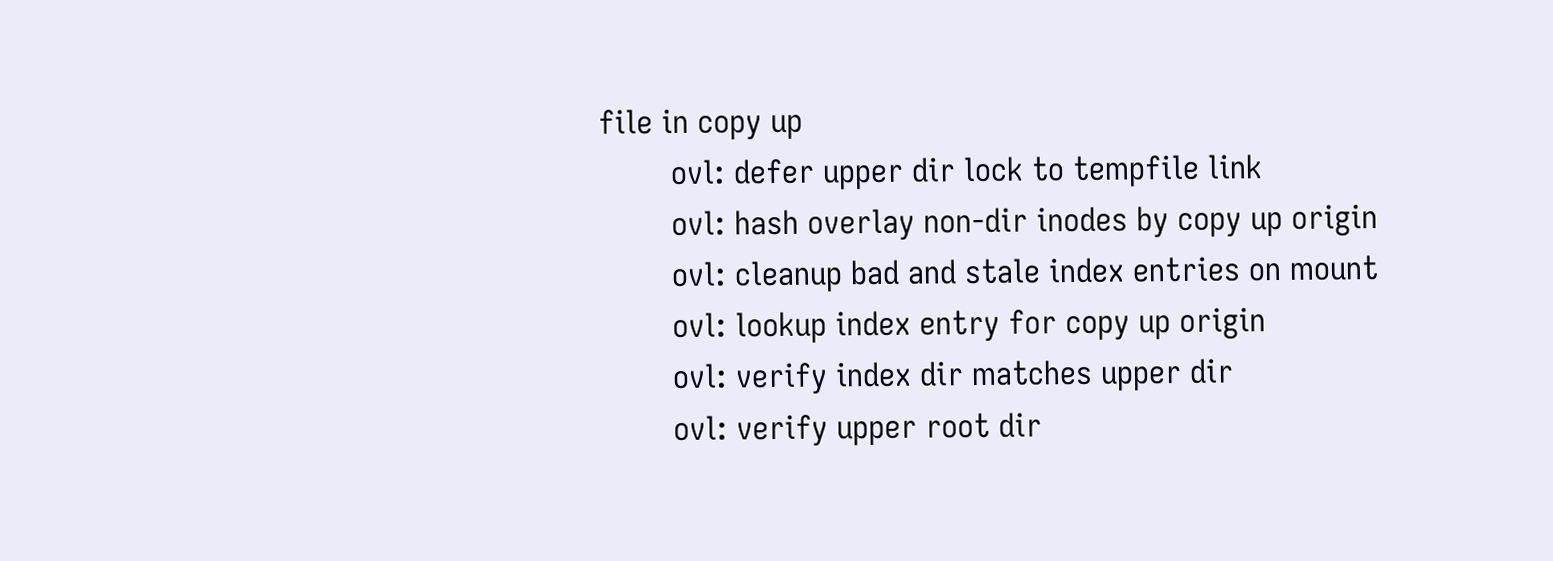file in copy up
        ovl: defer upper dir lock to tempfile link
        ovl: hash overlay non-dir inodes by copy up origin
        ovl: cleanup bad and stale index entries on mount
        ovl: lookup index entry for copy up origin
        ovl: verify index dir matches upper dir
        ovl: verify upper root dir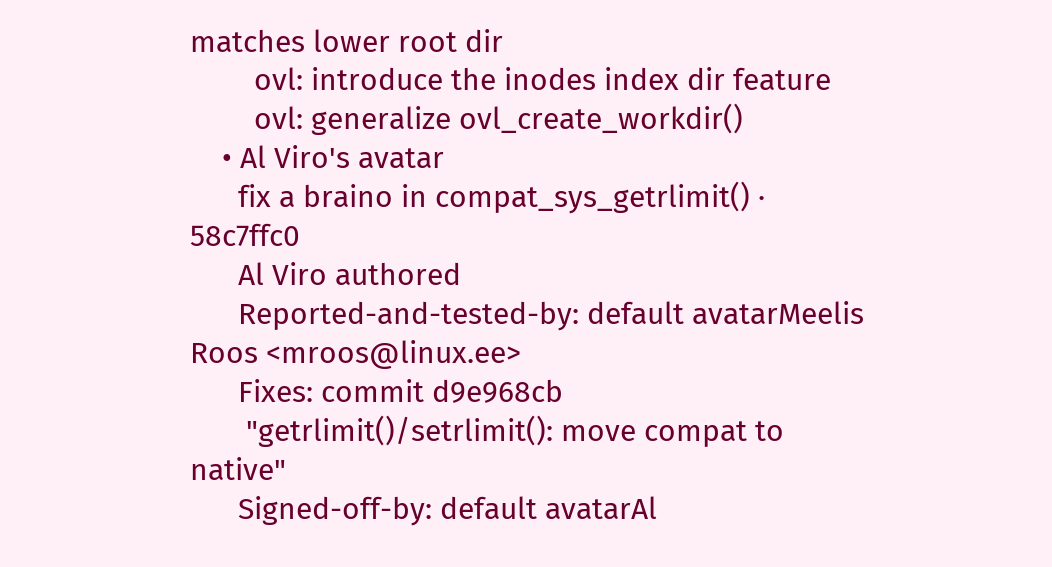matches lower root dir
        ovl: introduce the inodes index dir feature
        ovl: generalize ovl_create_workdir()
    • Al Viro's avatar
      fix a braino in compat_sys_getrlimit() · 58c7ffc0
      Al Viro authored
      Reported-and-tested-by: default avatarMeelis Roos <mroos@linux.ee>
      Fixes: commit d9e968cb
       "getrlimit()/setrlimit(): move compat to native"
      Signed-off-by: default avatarAl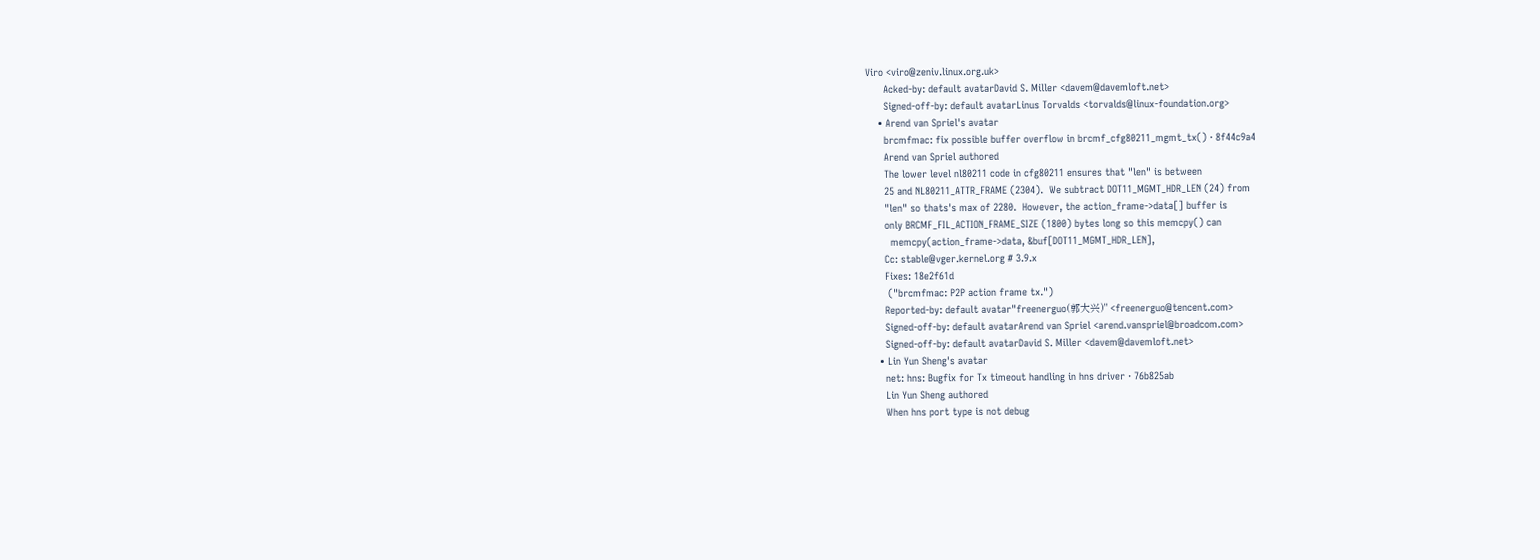Viro <viro@zeniv.linux.org.uk>
      Acked-by: default avatarDavid S. Miller <davem@davemloft.net>
      Signed-off-by: default avatarLinus Torvalds <torvalds@linux-foundation.org>
    • Arend van Spriel's avatar
      brcmfmac: fix possible buffer overflow in brcmf_cfg80211_mgmt_tx() · 8f44c9a4
      Arend van Spriel authored
      The lower level nl80211 code in cfg80211 ensures that "len" is between
      25 and NL80211_ATTR_FRAME (2304).  We subtract DOT11_MGMT_HDR_LEN (24) from
      "len" so thats's max of 2280.  However, the action_frame->data[] buffer is
      only BRCMF_FIL_ACTION_FRAME_SIZE (1800) bytes long so this memcpy() can
        memcpy(action_frame->data, &buf[DOT11_MGMT_HDR_LEN],
      Cc: stable@vger.kernel.org # 3.9.x
      Fixes: 18e2f61d
       ("brcmfmac: P2P action frame tx.")
      Reported-by: default avatar"freenerguo(郭大兴)" <freenerguo@tencent.com>
      Signed-off-by: default avatarArend van Spriel <arend.vanspriel@broadcom.com>
      Signed-off-by: default avatarDavid S. Miller <davem@davemloft.net>
    • Lin Yun Sheng's avatar
      net: hns: Bugfix for Tx timeout handling in hns driver · 76b825ab
      Lin Yun Sheng authored
      When hns port type is not debug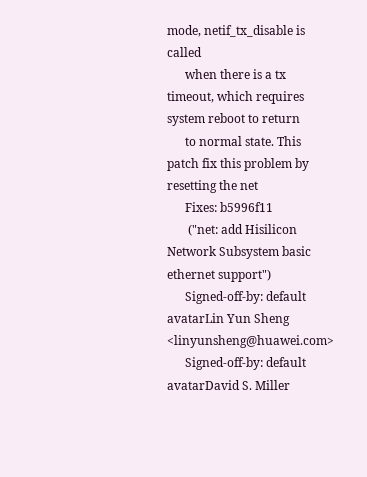mode, netif_tx_disable is called
      when there is a tx timeout, which requires system reboot to return
      to normal state. This patch fix this problem by resetting the net
      Fixes: b5996f11
       ("net: add Hisilicon Network Subsystem basic ethernet support")
      Signed-off-by: default avatarLin Yun Sheng <linyunsheng@huawei.com>
      Signed-off-by: default avatarDavid S. Miller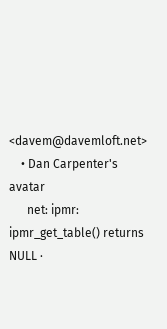<davem@davemloft.net>
    • Dan Carpenter's avatar
      net: ipmr: ipmr_get_table() returns NULL ·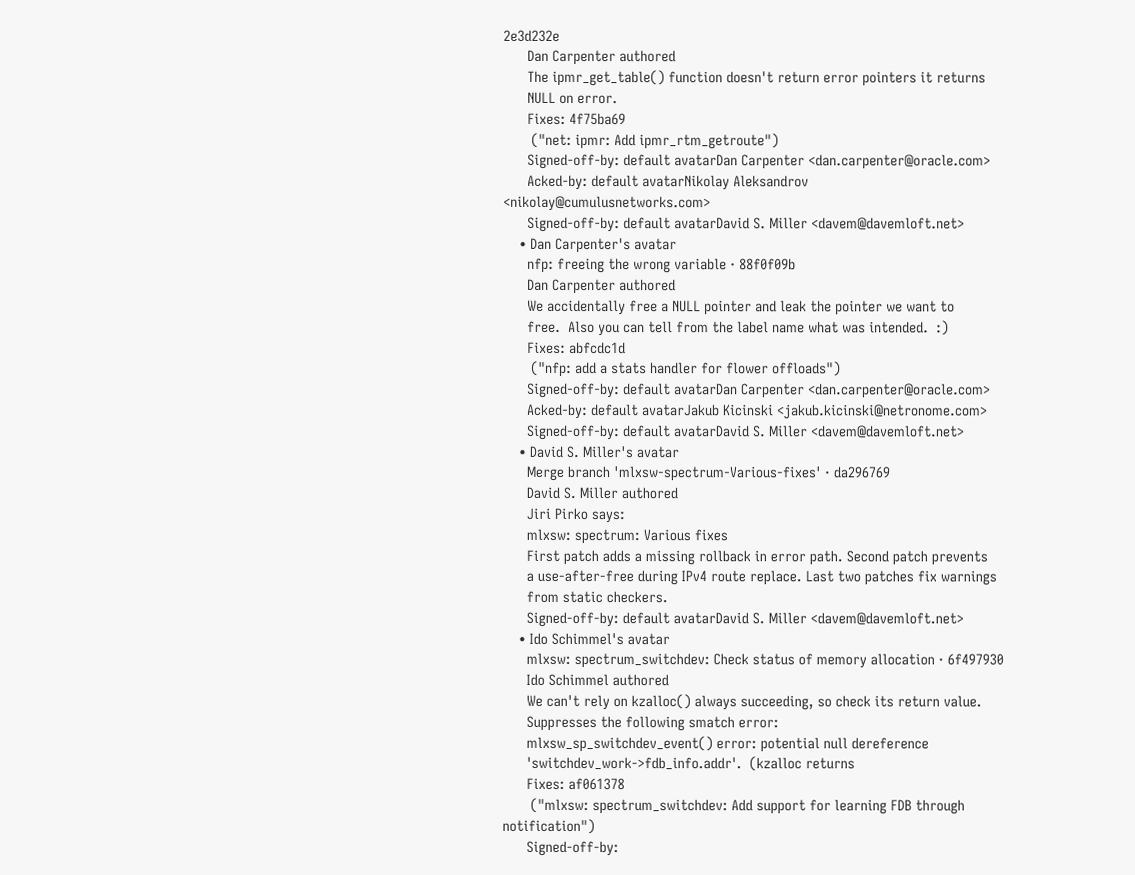2e3d232e
      Dan Carpenter authored
      The ipmr_get_table() function doesn't return error pointers it returns
      NULL on error.
      Fixes: 4f75ba69
       ("net: ipmr: Add ipmr_rtm_getroute")
      Signed-off-by: default avatarDan Carpenter <dan.carpenter@oracle.com>
      Acked-by: default avatarNikolay Aleksandrov <nikolay@cumulusnetworks.com>
      Signed-off-by: default avatarDavid S. Miller <davem@davemloft.net>
    • Dan Carpenter's avatar
      nfp: freeing the wrong variable · 88f0f09b
      Dan Carpenter authored
      We accidentally free a NULL pointer and leak the pointer we want to
      free.  Also you can tell from the label name what was intended.  :)
      Fixes: abfcdc1d
       ("nfp: add a stats handler for flower offloads")
      Signed-off-by: default avatarDan Carpenter <dan.carpenter@oracle.com>
      Acked-by: default avatarJakub Kicinski <jakub.kicinski@netronome.com>
      Signed-off-by: default avatarDavid S. Miller <davem@davemloft.net>
    • David S. Miller's avatar
      Merge branch 'mlxsw-spectrum-Various-fixes' · da296769
      David S. Miller authored
      Jiri Pirko says:
      mlxsw: spectrum: Various fixes
      First patch adds a missing rollback in error path. Second patch prevents
      a use-after-free during IPv4 route replace. Last two patches fix warnings
      from static checkers.
      Signed-off-by: default avatarDavid S. Miller <davem@davemloft.net>
    • Ido Schimmel's avatar
      mlxsw: spectrum_switchdev: Check status of memory allocation · 6f497930
      Ido Schimmel authored
      We can't rely on kzalloc() always succeeding, so check its return value.
      Suppresses the following smatch error:
      mlxsw_sp_switchdev_event() error: potential null dereference
      'switchdev_work->fdb_info.addr'.  (kzalloc returns
      Fixes: af061378
       ("mlxsw: spectrum_switchdev: Add support for learning FDB through notification")
      Signed-off-by: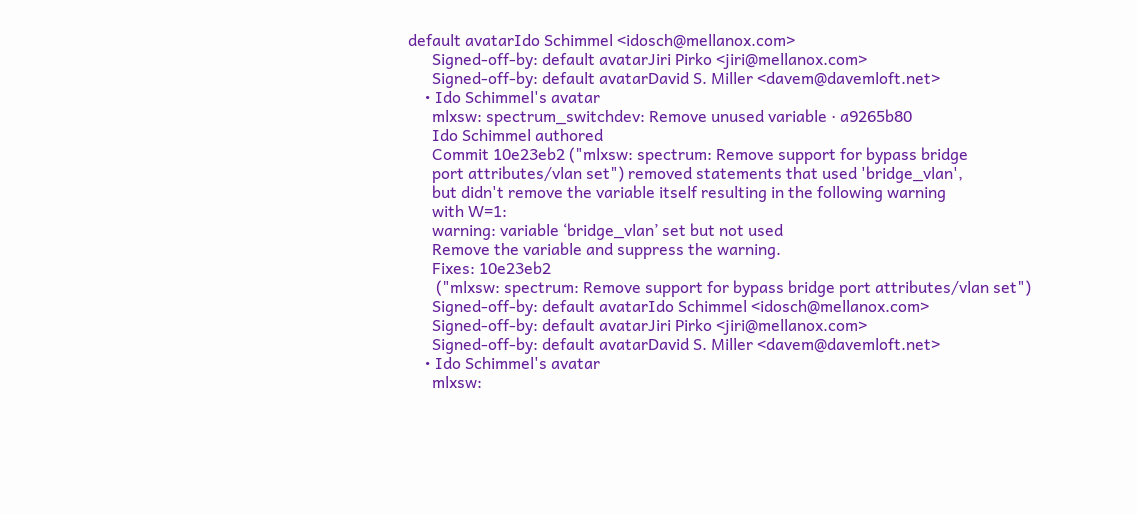default avatarIdo Schimmel <idosch@mellanox.com>
      Signed-off-by: default avatarJiri Pirko <jiri@mellanox.com>
      Signed-off-by: default avatarDavid S. Miller <davem@davemloft.net>
    • Ido Schimmel's avatar
      mlxsw: spectrum_switchdev: Remove unused variable · a9265b80
      Ido Schimmel authored
      Commit 10e23eb2 ("mlxsw: spectrum: Remove support for bypass bridge
      port attributes/vlan set") removed statements that used 'bridge_vlan',
      but didn't remove the variable itself resulting in the following warning
      with W=1:
      warning: variable ‘bridge_vlan’ set but not used
      Remove the variable and suppress the warning.
      Fixes: 10e23eb2
       ("mlxsw: spectrum: Remove support for bypass bridge port attributes/vlan set")
      Signed-off-by: default avatarIdo Schimmel <idosch@mellanox.com>
      Signed-off-by: default avatarJiri Pirko <jiri@mellanox.com>
      Signed-off-by: default avatarDavid S. Miller <davem@davemloft.net>
    • Ido Schimmel's avatar
      mlxsw: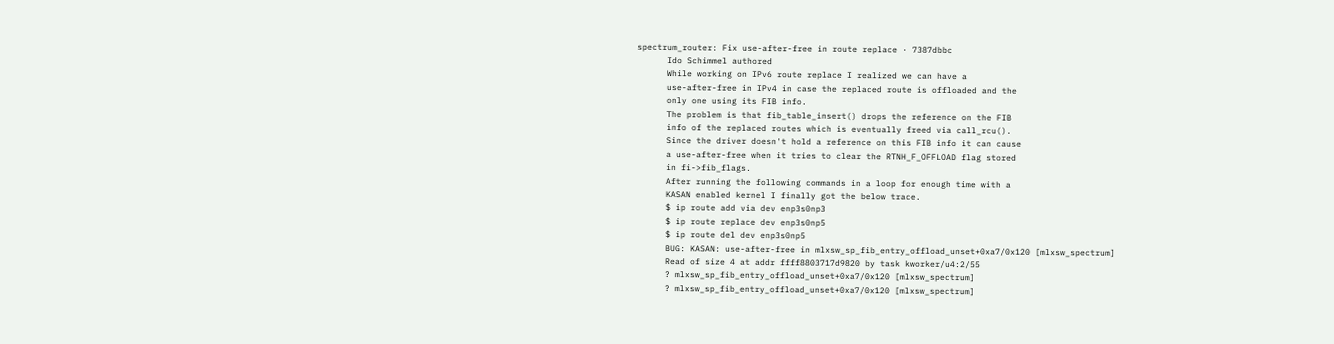spectrum_router: Fix use-after-free in route replace · 7387dbbc
      Ido Schimmel authored
      While working on IPv6 route replace I realized we can have a
      use-after-free in IPv4 in case the replaced route is offloaded and the
      only one using its FIB info.
      The problem is that fib_table_insert() drops the reference on the FIB
      info of the replaced routes which is eventually freed via call_rcu().
      Since the driver doesn't hold a reference on this FIB info it can cause
      a use-after-free when it tries to clear the RTNH_F_OFFLOAD flag stored
      in fi->fib_flags.
      After running the following commands in a loop for enough time with a
      KASAN enabled kernel I finally got the below trace.
      $ ip route add via dev enp3s0np3
      $ ip route replace dev enp3s0np5
      $ ip route del dev enp3s0np5
      BUG: KASAN: use-after-free in mlxsw_sp_fib_entry_offload_unset+0xa7/0x120 [mlxsw_spectrum]
      Read of size 4 at addr ffff8803717d9820 by task kworker/u4:2/55
      ? mlxsw_sp_fib_entry_offload_unset+0xa7/0x120 [mlxsw_spectrum]
      ? mlxsw_sp_fib_entry_offload_unset+0xa7/0x120 [mlxsw_spectrum]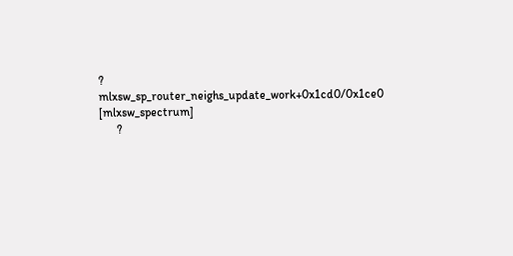? mlxsw_sp_router_neighs_update_work+0x1cd0/0x1ce0 [mlxsw_spectrum]
      ?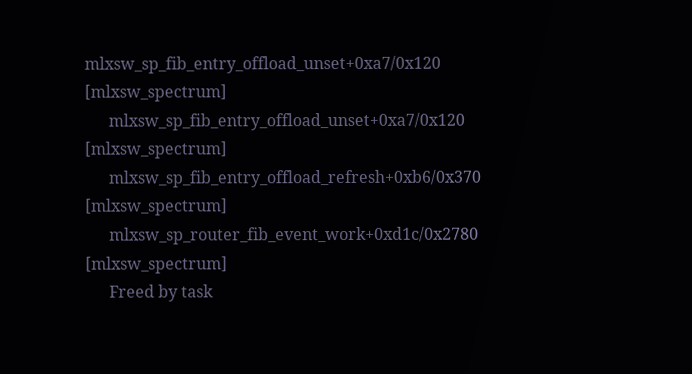mlxsw_sp_fib_entry_offload_unset+0xa7/0x120 [mlxsw_spectrum]
      mlxsw_sp_fib_entry_offload_unset+0xa7/0x120 [mlxsw_spectrum]
      mlxsw_sp_fib_entry_offload_refresh+0xb6/0x370 [mlxsw_spectrum]
      mlxsw_sp_router_fib_event_work+0xd1c/0x2780 [mlxsw_spectrum]
      Freed by task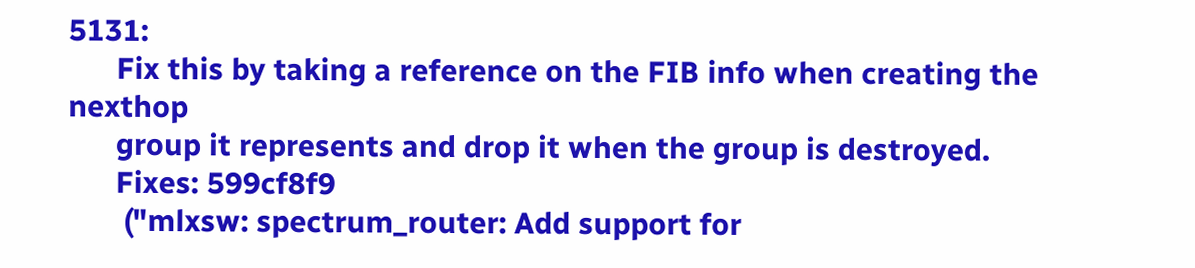5131:
      Fix this by taking a reference on the FIB info when creating the nexthop
      group it represents and drop it when the group is destroyed.
      Fixes: 599cf8f9
       ("mlxsw: spectrum_router: Add support for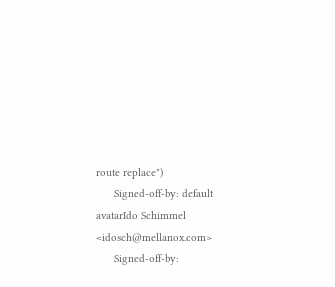route replace")
      Signed-off-by: default avatarIdo Schimmel <idosch@mellanox.com>
      Signed-off-by: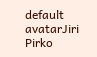default avatarJiri Pirko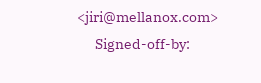<jiri@mellanox.com>
      Signed-off-by: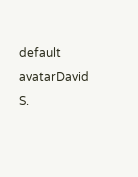default avatarDavid S.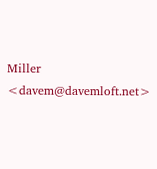Miller <davem@davemloft.net>